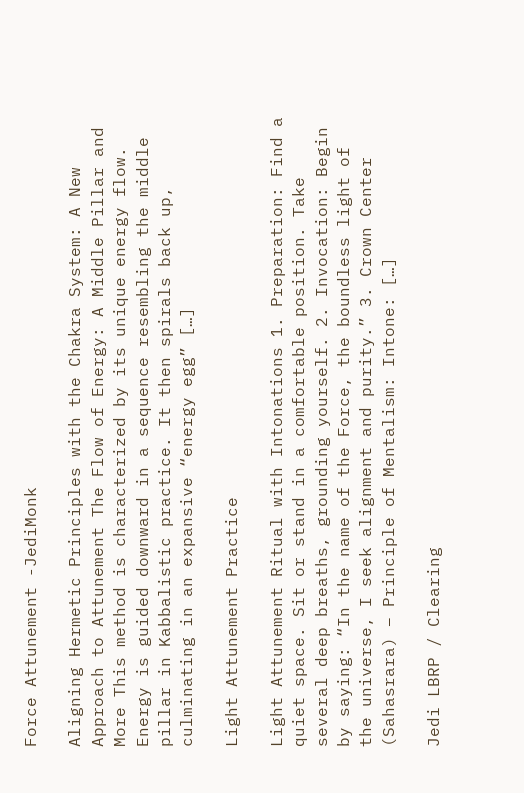Force Attunement -JediMonk

Aligning Hermetic Principles with the Chakra System: A New Approach to Attunement The Flow of Energy: A Middle Pillar and More This method is characterized by its unique energy flow. Energy is guided downward in a sequence resembling the middle pillar in Kabbalistic practice. It then spirals back up, culminating in an expansive “energy egg” […]

Light Attunement Practice

Light Attunement Ritual with Intonations 1. Preparation: Find a quiet space. Sit or stand in a comfortable position. Take several deep breaths, grounding yourself. 2. Invocation: Begin by saying: “In the name of the Force, the boundless light of the universe, I seek alignment and purity.” 3. Crown Center (Sahasrara) – Principle of Mentalism: Intone: […]

Jedi LBRP / Clearing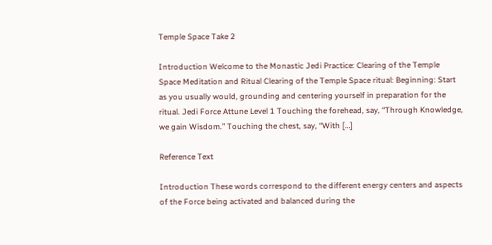Temple Space Take 2

Introduction Welcome to the Monastic Jedi Practice: Clearing of the Temple Space Meditation and Ritual Clearing of the Temple Space ritual: Beginning: Start as you usually would, grounding and centering yourself in preparation for the ritual. Jedi Force Attune Level 1 Touching the forehead, say, “Through Knowledge, we gain Wisdom.” Touching the chest, say, “With […]

Reference Text

Introduction These words correspond to the different energy centers and aspects of the Force being activated and balanced during the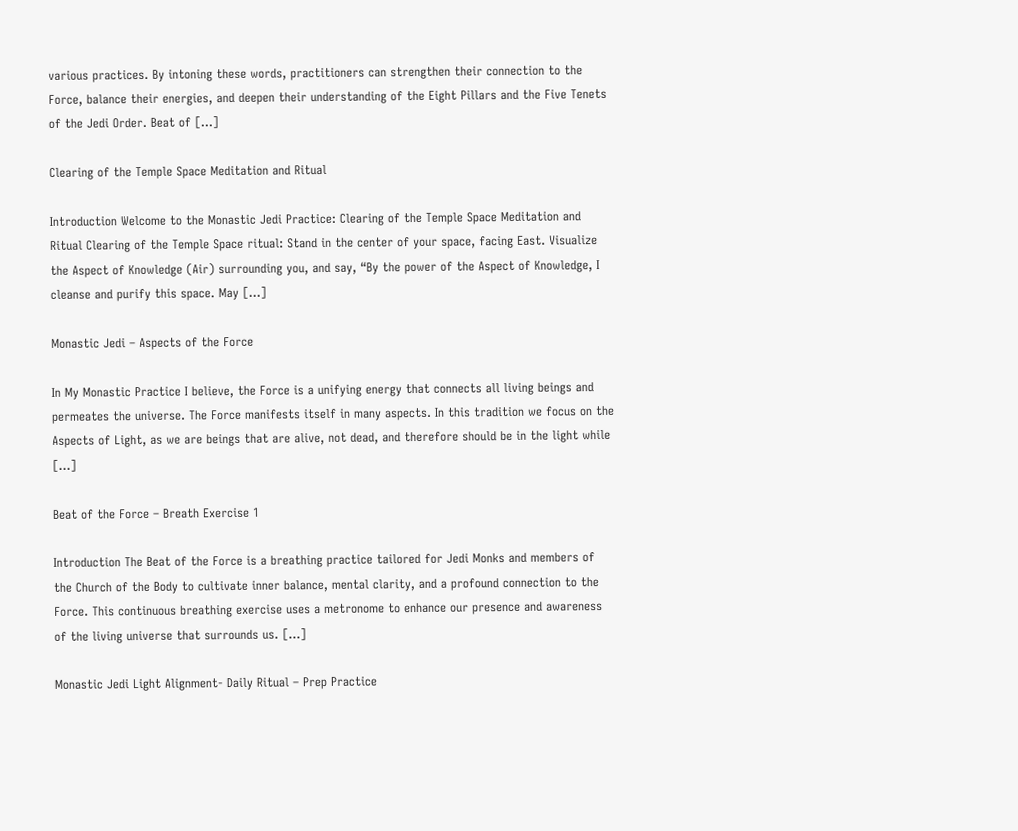various practices. By intoning these words, practitioners can strengthen their connection to the Force, balance their energies, and deepen their understanding of the Eight Pillars and the Five Tenets of the Jedi Order. Beat of […]

Clearing of the Temple Space Meditation and Ritual

Introduction Welcome to the Monastic Jedi Practice: Clearing of the Temple Space Meditation and Ritual Clearing of the Temple Space ritual: Stand in the center of your space, facing East. Visualize the Aspect of Knowledge (Air) surrounding you, and say, “By the power of the Aspect of Knowledge, I cleanse and purify this space. May […]

Monastic Jedi – Aspects of the Force

In My Monastic Practice I believe, the Force is a unifying energy that connects all living beings and permeates the universe. The Force manifests itself in many aspects. In this tradition we focus on the Aspects of Light, as we are beings that are alive, not dead, and therefore should be in the light while […]

Beat of the Force – Breath Exercise 1

Introduction The Beat of the Force is a breathing practice tailored for Jedi Monks and members of the Church of the Body to cultivate inner balance, mental clarity, and a profound connection to the Force. This continuous breathing exercise uses a metronome to enhance our presence and awareness of the living universe that surrounds us. […]

Monastic Jedi Light Alignment- Daily Ritual – Prep Practice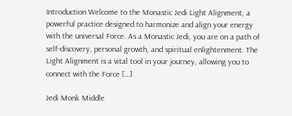Introduction Welcome to the Monastic Jedi Light Alignment, a powerful practice designed to harmonize and align your energy with the universal Force. As a Monastic Jedi, you are on a path of self-discovery, personal growth, and spiritual enlightenment. The Light Alignment is a vital tool in your journey, allowing you to connect with the Force […]

Jedi Monk Middle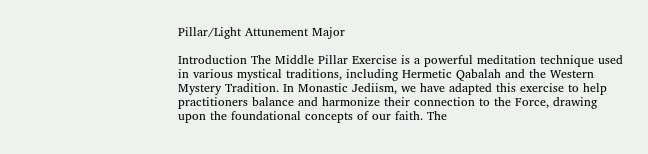Pillar/Light Attunement Major

Introduction The Middle Pillar Exercise is a powerful meditation technique used in various mystical traditions, including Hermetic Qabalah and the Western Mystery Tradition. In Monastic Jediism, we have adapted this exercise to help practitioners balance and harmonize their connection to the Force, drawing upon the foundational concepts of our faith. The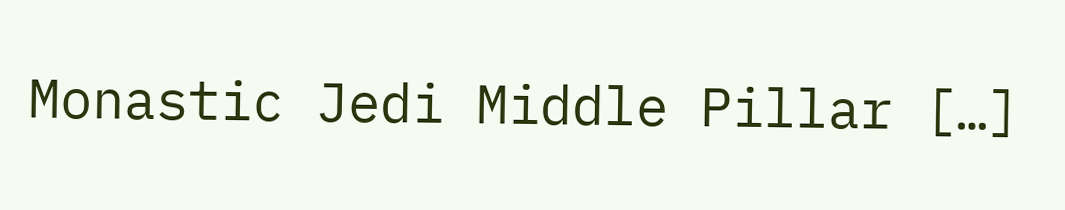Monastic Jedi Middle Pillar […]